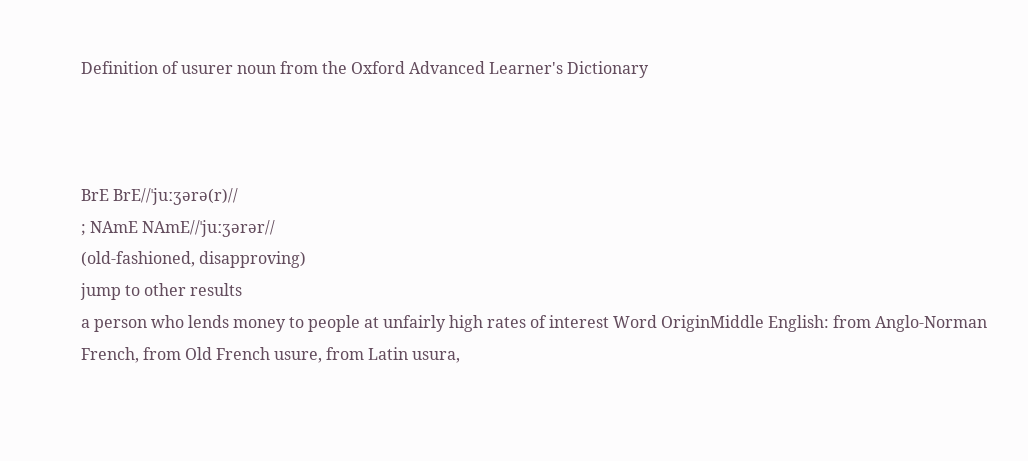Definition of usurer noun from the Oxford Advanced Learner's Dictionary



BrE BrE//ˈjuːʒərə(r)//
; NAmE NAmE//ˈjuːʒərər//
(old-fashioned, disapproving)
jump to other results
a person who lends money to people at unfairly high rates of interest Word OriginMiddle English: from Anglo-Norman French, from Old French usure, from Latin usura,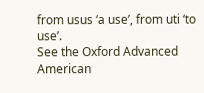from usus ‘a use’, from uti ‘to use’.
See the Oxford Advanced American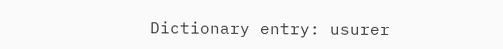Dictionary entry: usurer